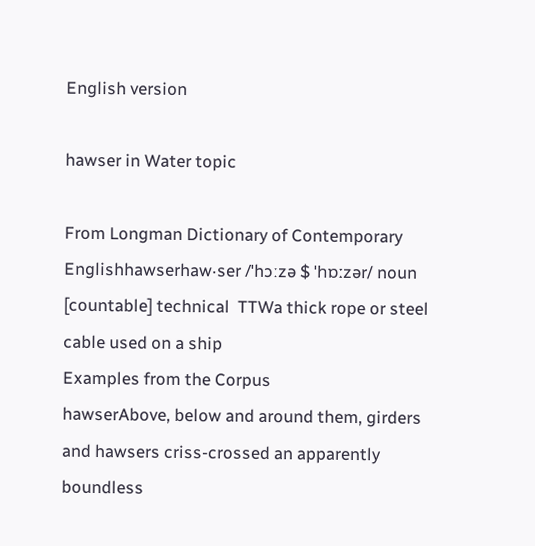English version

hawser in Water topic

From Longman Dictionary of Contemporary Englishhawserhaw‧ser /ˈhɔːzə $ ˈhɒːzər/ noun [countable] technical  TTWa thick rope or steel cable used on a ship
Examples from the Corpus
hawserAbove, below and around them, girders and hawsers criss-crossed an apparently boundless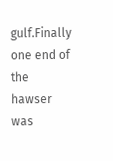gulf.Finally one end of the hawser was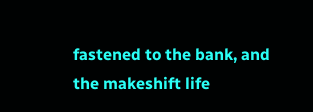fastened to the bank, and the makeshift life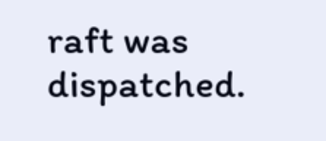raft was dispatched.